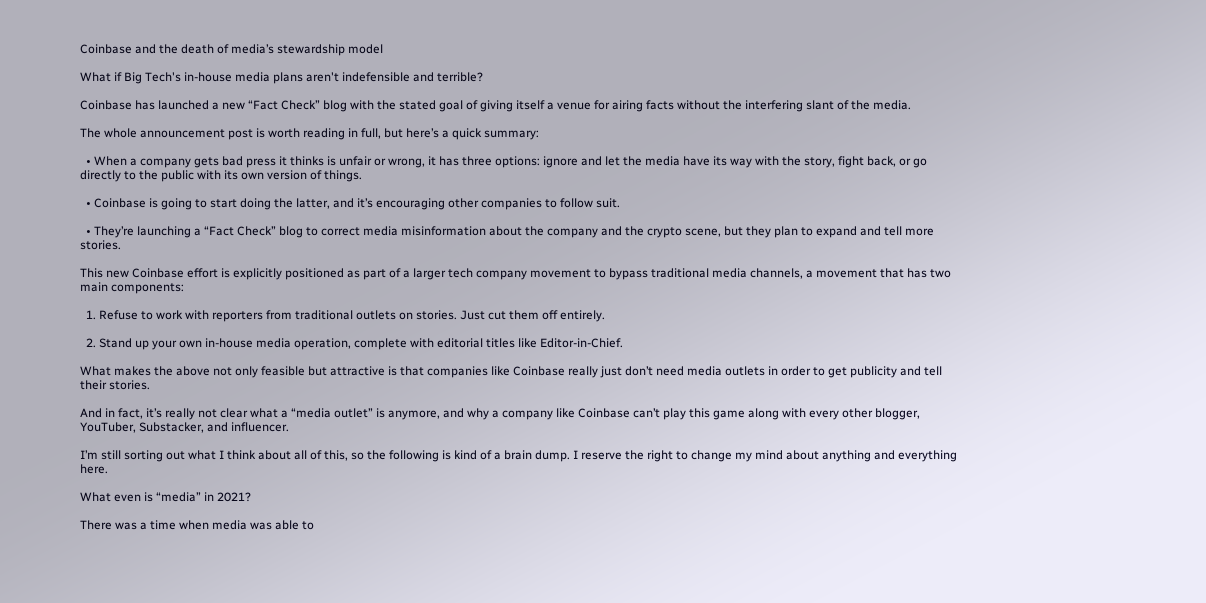Coinbase and the death of media’s stewardship model

What if Big Tech's in-house media plans aren't indefensible and terrible?

Coinbase has launched a new “Fact Check” blog with the stated goal of giving itself a venue for airing facts without the interfering slant of the media.

The whole announcement post is worth reading in full, but here’s a quick summary:

  • When a company gets bad press it thinks is unfair or wrong, it has three options: ignore and let the media have its way with the story, fight back, or go directly to the public with its own version of things.

  • Coinbase is going to start doing the latter, and it’s encouraging other companies to follow suit.

  • They’re launching a “Fact Check” blog to correct media misinformation about the company and the crypto scene, but they plan to expand and tell more stories.

This new Coinbase effort is explicitly positioned as part of a larger tech company movement to bypass traditional media channels, a movement that has two main components:

  1. Refuse to work with reporters from traditional outlets on stories. Just cut them off entirely.

  2. Stand up your own in-house media operation, complete with editorial titles like Editor-in-Chief.

What makes the above not only feasible but attractive is that companies like Coinbase really just don’t need media outlets in order to get publicity and tell their stories.

And in fact, it’s really not clear what a “media outlet” is anymore, and why a company like Coinbase can’t play this game along with every other blogger, YouTuber, Substacker, and influencer.

I’m still sorting out what I think about all of this, so the following is kind of a brain dump. I reserve the right to change my mind about anything and everything here.

What even is “media” in 2021?

There was a time when media was able to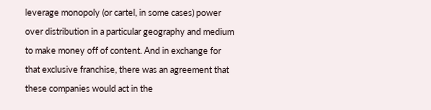leverage monopoly (or cartel, in some cases) power over distribution in a particular geography and medium to make money off of content. And in exchange for that exclusive franchise, there was an agreement that these companies would act in the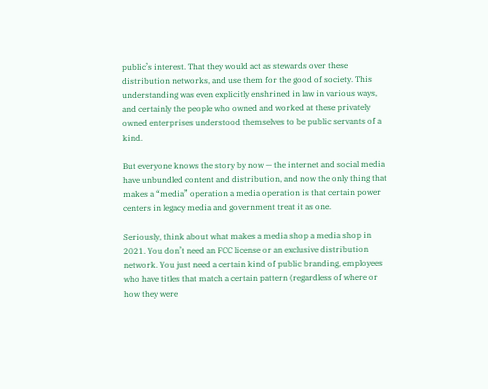public’s interest. That they would act as stewards over these distribution networks, and use them for the good of society. This understanding was even explicitly enshrined in law in various ways, and certainly the people who owned and worked at these privately owned enterprises understood themselves to be public servants of a kind.

But everyone knows the story by now — the internet and social media have unbundled content and distribution, and now the only thing that makes a “media” operation a media operation is that certain power centers in legacy media and government treat it as one.

Seriously, think about what makes a media shop a media shop in 2021. You don’t need an FCC license or an exclusive distribution network. You just need a certain kind of public branding, employees who have titles that match a certain pattern (regardless of where or how they were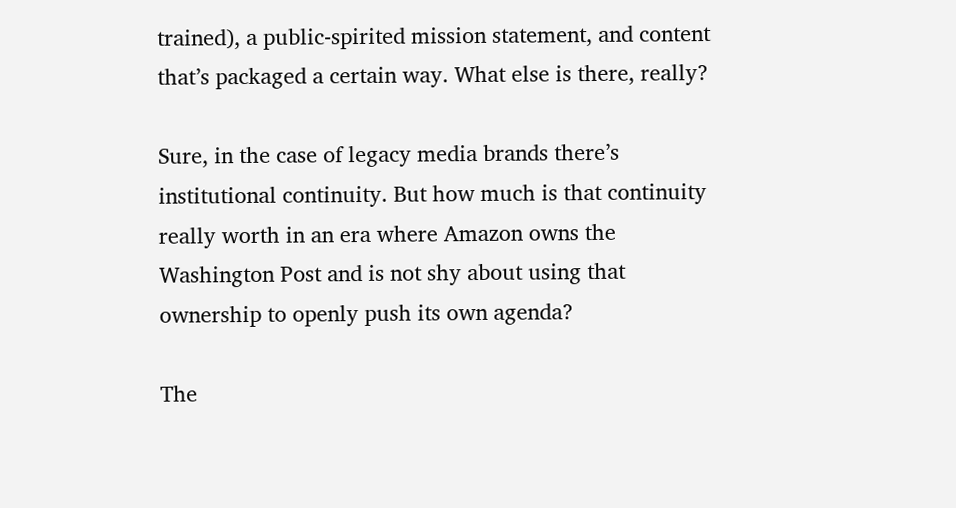trained), a public-spirited mission statement, and content that’s packaged a certain way. What else is there, really?

Sure, in the case of legacy media brands there’s institutional continuity. But how much is that continuity really worth in an era where Amazon owns the Washington Post and is not shy about using that ownership to openly push its own agenda?

The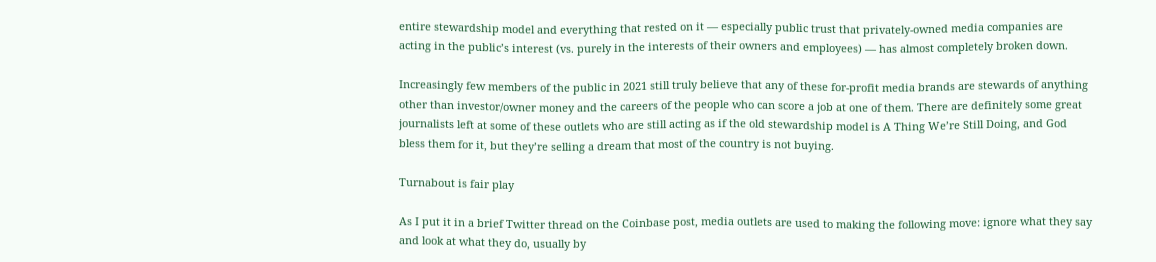entire stewardship model and everything that rested on it — especially public trust that privately-owned media companies are acting in the public’s interest (vs. purely in the interests of their owners and employees) — has almost completely broken down.

Increasingly few members of the public in 2021 still truly believe that any of these for-profit media brands are stewards of anything other than investor/owner money and the careers of the people who can score a job at one of them. There are definitely some great journalists left at some of these outlets who are still acting as if the old stewardship model is A Thing We’re Still Doing, and God bless them for it, but they’re selling a dream that most of the country is not buying.

Turnabout is fair play

As I put it in a brief Twitter thread on the Coinbase post, media outlets are used to making the following move: ignore what they say and look at what they do, usually by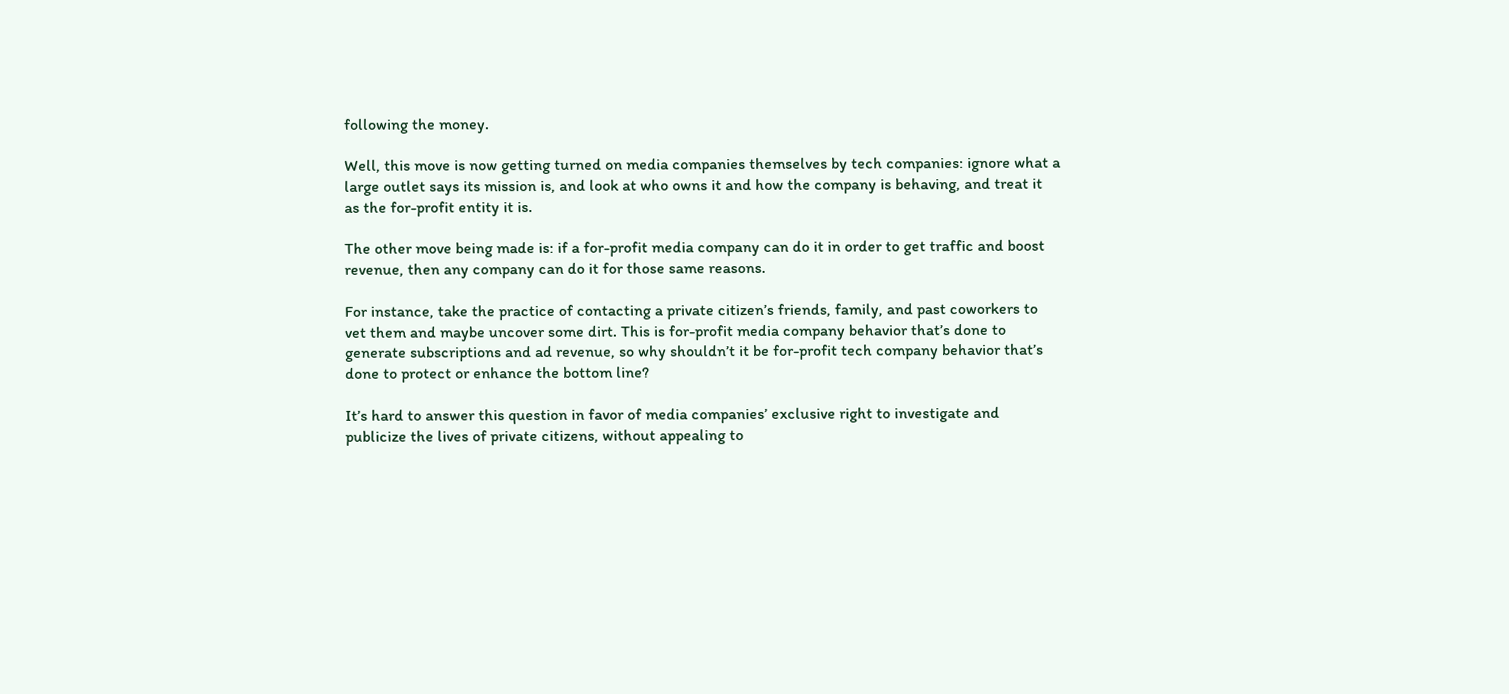following the money.

Well, this move is now getting turned on media companies themselves by tech companies: ignore what a large outlet says its mission is, and look at who owns it and how the company is behaving, and treat it as the for-profit entity it is.

The other move being made is: if a for-profit media company can do it in order to get traffic and boost revenue, then any company can do it for those same reasons.

For instance, take the practice of contacting a private citizen’s friends, family, and past coworkers to vet them and maybe uncover some dirt. This is for-profit media company behavior that’s done to generate subscriptions and ad revenue, so why shouldn’t it be for-profit tech company behavior that’s done to protect or enhance the bottom line?

It’s hard to answer this question in favor of media companies’ exclusive right to investigate and publicize the lives of private citizens, without appealing to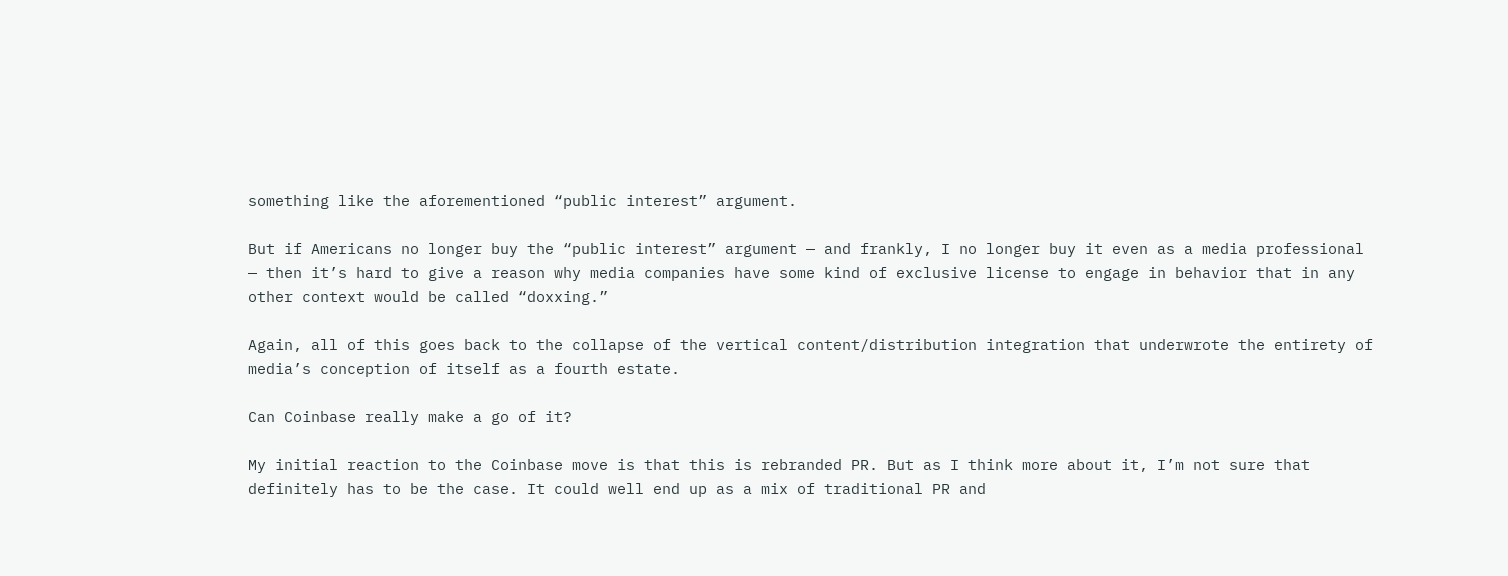something like the aforementioned “public interest” argument.

But if Americans no longer buy the “public interest” argument — and frankly, I no longer buy it even as a media professional — then it’s hard to give a reason why media companies have some kind of exclusive license to engage in behavior that in any other context would be called “doxxing.”

Again, all of this goes back to the collapse of the vertical content/distribution integration that underwrote the entirety of media’s conception of itself as a fourth estate.

Can Coinbase really make a go of it?

My initial reaction to the Coinbase move is that this is rebranded PR. But as I think more about it, I’m not sure that definitely has to be the case. It could well end up as a mix of traditional PR and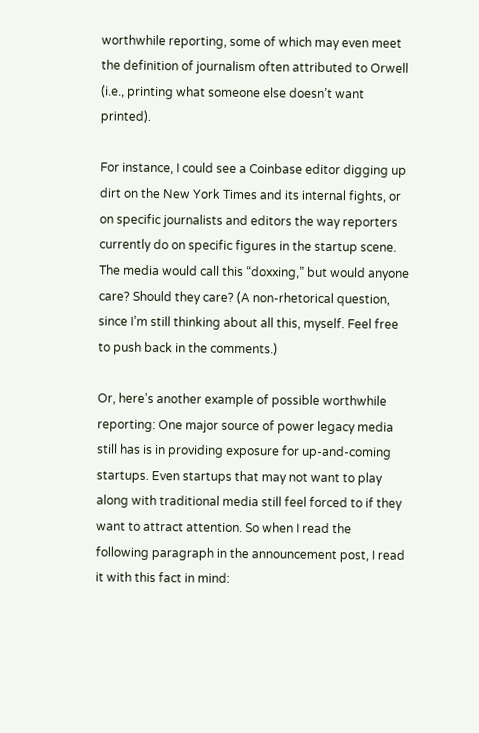worthwhile reporting, some of which may even meet the definition of journalism often attributed to Orwell (i.e., printing what someone else doesn’t want printed).

For instance, I could see a Coinbase editor digging up dirt on the New York Times and its internal fights, or on specific journalists and editors the way reporters currently do on specific figures in the startup scene. The media would call this “doxxing,” but would anyone care? Should they care? (A non-rhetorical question, since I’m still thinking about all this, myself. Feel free to push back in the comments.)

Or, here’s another example of possible worthwhile reporting: One major source of power legacy media still has is in providing exposure for up-and-coming startups. Even startups that may not want to play along with traditional media still feel forced to if they want to attract attention. So when I read the following paragraph in the announcement post, I read it with this fact in mind: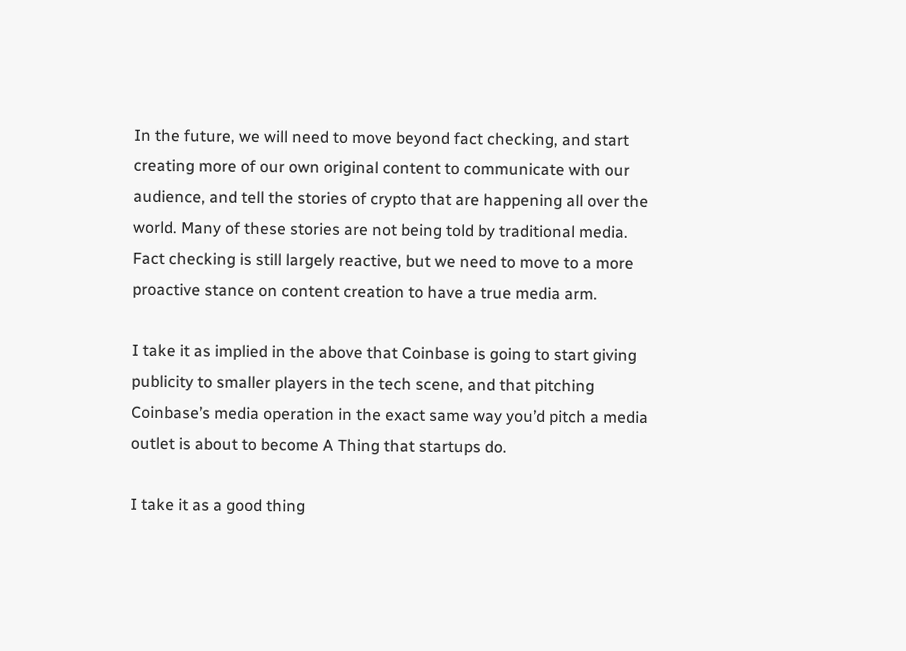In the future, we will need to move beyond fact checking, and start creating more of our own original content to communicate with our audience, and tell the stories of crypto that are happening all over the world. Many of these stories are not being told by traditional media. Fact checking is still largely reactive, but we need to move to a more proactive stance on content creation to have a true media arm.

I take it as implied in the above that Coinbase is going to start giving publicity to smaller players in the tech scene, and that pitching Coinbase’s media operation in the exact same way you’d pitch a media outlet is about to become A Thing that startups do.

I take it as a good thing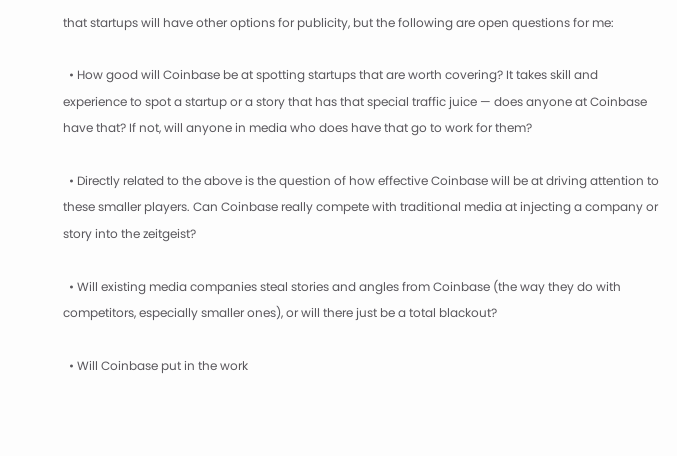that startups will have other options for publicity, but the following are open questions for me:

  • How good will Coinbase be at spotting startups that are worth covering? It takes skill and experience to spot a startup or a story that has that special traffic juice — does anyone at Coinbase have that? If not, will anyone in media who does have that go to work for them?

  • Directly related to the above is the question of how effective Coinbase will be at driving attention to these smaller players. Can Coinbase really compete with traditional media at injecting a company or story into the zeitgeist?

  • Will existing media companies steal stories and angles from Coinbase (the way they do with competitors, especially smaller ones), or will there just be a total blackout?

  • Will Coinbase put in the work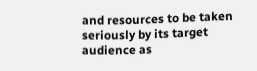and resources to be taken seriously by its target audience as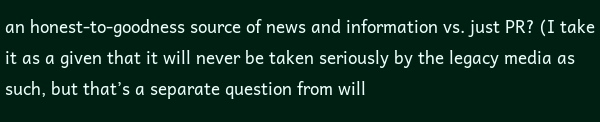an honest-to-goodness source of news and information vs. just PR? (I take it as a given that it will never be taken seriously by the legacy media as such, but that’s a separate question from will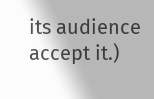its audience accept it.)